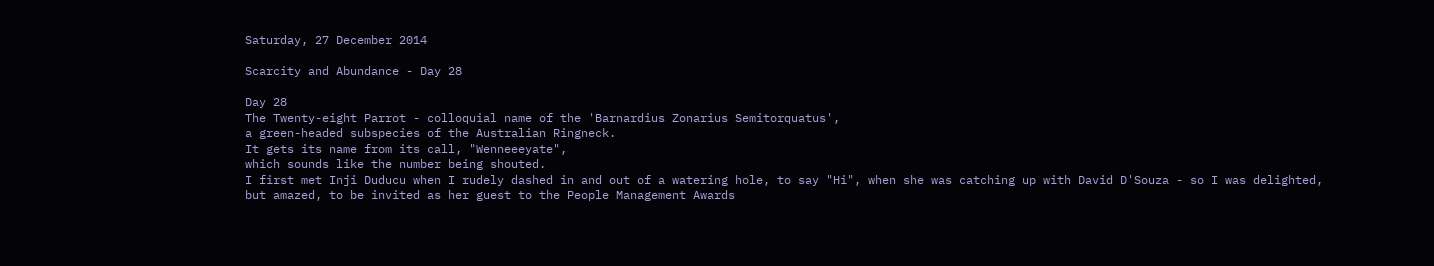Saturday, 27 December 2014

Scarcity and Abundance - Day 28

Day 28
The Twenty-eight Parrot - colloquial name of the 'Barnardius Zonarius Semitorquatus',
a green-headed subspecies of the Australian Ringneck.
It gets its name from its call, "Wenneeeyate",
which sounds like the number being shouted.
I first met Inji Duducu when I rudely dashed in and out of a watering hole, to say "Hi", when she was catching up with David D'Souza - so I was delighted, but amazed, to be invited as her guest to the People Management Awards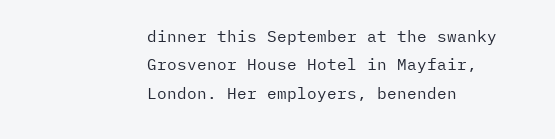dinner this September at the swanky Grosvenor House Hotel in Mayfair, London. Her employers, benenden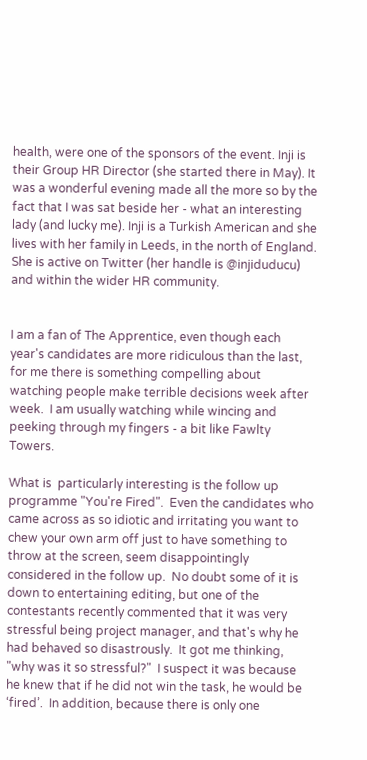health, were one of the sponsors of the event. Inji is their Group HR Director (she started there in May). It was a wonderful evening made all the more so by the fact that I was sat beside her - what an interesting lady (and lucky me). Inji is a Turkish American and she lives with her family in Leeds, in the north of England. She is active on Twitter (her handle is @injiduducu) and within the wider HR community.


I am a fan of The Apprentice, even though each year's candidates are more ridiculous than the last, for me there is something compelling about watching people make terrible decisions week after week.  I am usually watching while wincing and peeking through my fingers - a bit like Fawlty Towers.

What is  particularly interesting is the follow up programme "You're Fired".  Even the candidates who came across as so idiotic and irritating you want to chew your own arm off just to have something to throw at the screen, seem disappointingly considered in the follow up.  No doubt some of it is down to entertaining editing, but one of the contestants recently commented that it was very stressful being project manager, and that's why he had behaved so disastrously.  It got me thinking, "why was it so stressful?"  I suspect it was because he knew that if he did not win the task, he would be ‘fired’.  In addition, because there is only one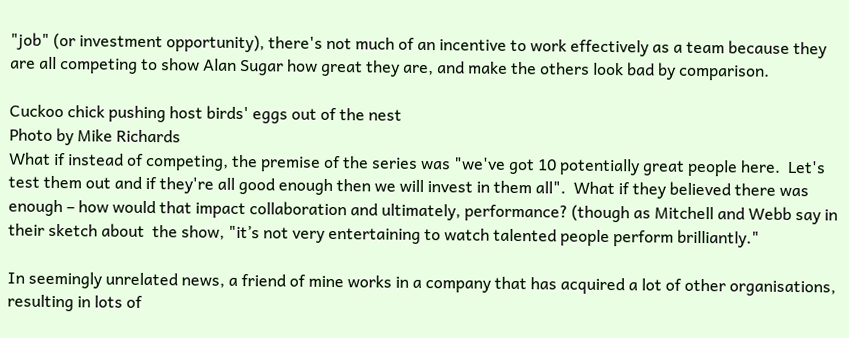"job" (or investment opportunity), there's not much of an incentive to work effectively as a team because they are all competing to show Alan Sugar how great they are, and make the others look bad by comparison.

Cuckoo chick pushing host birds' eggs out of the nest
Photo by Mike Richards
What if instead of competing, the premise of the series was "we've got 10 potentially great people here.  Let's test them out and if they're all good enough then we will invest in them all".  What if they believed there was enough – how would that impact collaboration and ultimately, performance? (though as Mitchell and Webb say in their sketch about  the show, "it’s not very entertaining to watch talented people perform brilliantly."

In seemingly unrelated news, a friend of mine works in a company that has acquired a lot of other organisations, resulting in lots of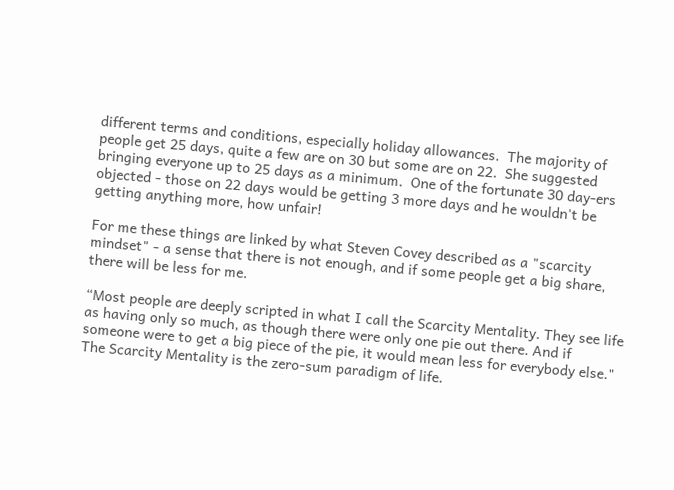different terms and conditions, especially holiday allowances.  The majority of people get 25 days, quite a few are on 30 but some are on 22.  She suggested bringing everyone up to 25 days as a minimum.  One of the fortunate 30 day-ers objected - those on 22 days would be getting 3 more days and he wouldn't be getting anything more, how unfair!

For me these things are linked by what Steven Covey described as a "scarcity mindset" - a sense that there is not enough, and if some people get a big share, there will be less for me.

“Most people are deeply scripted in what I call the Scarcity Mentality. They see life as having only so much, as though there were only one pie out there. And if someone were to get a big piece of the pie, it would mean less for everybody else."
The Scarcity Mentality is the zero-sum paradigm of life.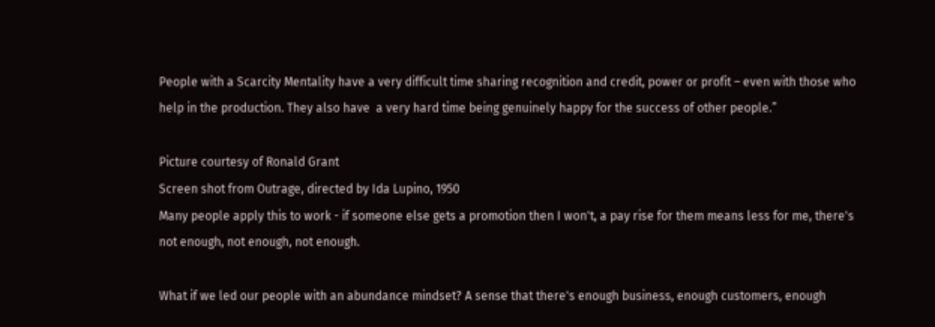People with a Scarcity Mentality have a very difficult time sharing recognition and credit, power or profit – even with those who help in the production. They also have  a very hard time being genuinely happy for the success of other people.”

Picture courtesy of Ronald Grant
Screen shot from Outrage, directed by Ida Lupino, 1950
Many people apply this to work - if someone else gets a promotion then I won't, a pay rise for them means less for me, there's not enough, not enough, not enough.

What if we led our people with an abundance mindset? A sense that there's enough business, enough customers, enough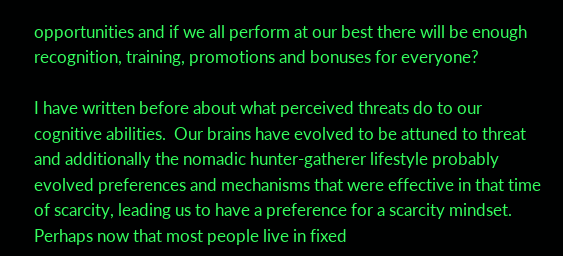opportunities and if we all perform at our best there will be enough recognition, training, promotions and bonuses for everyone?

I have written before about what perceived threats do to our cognitive abilities.  Our brains have evolved to be attuned to threat and additionally the nomadic hunter-gatherer lifestyle probably evolved preferences and mechanisms that were effective in that time of scarcity, leading us to have a preference for a scarcity mindset.  Perhaps now that most people live in fixed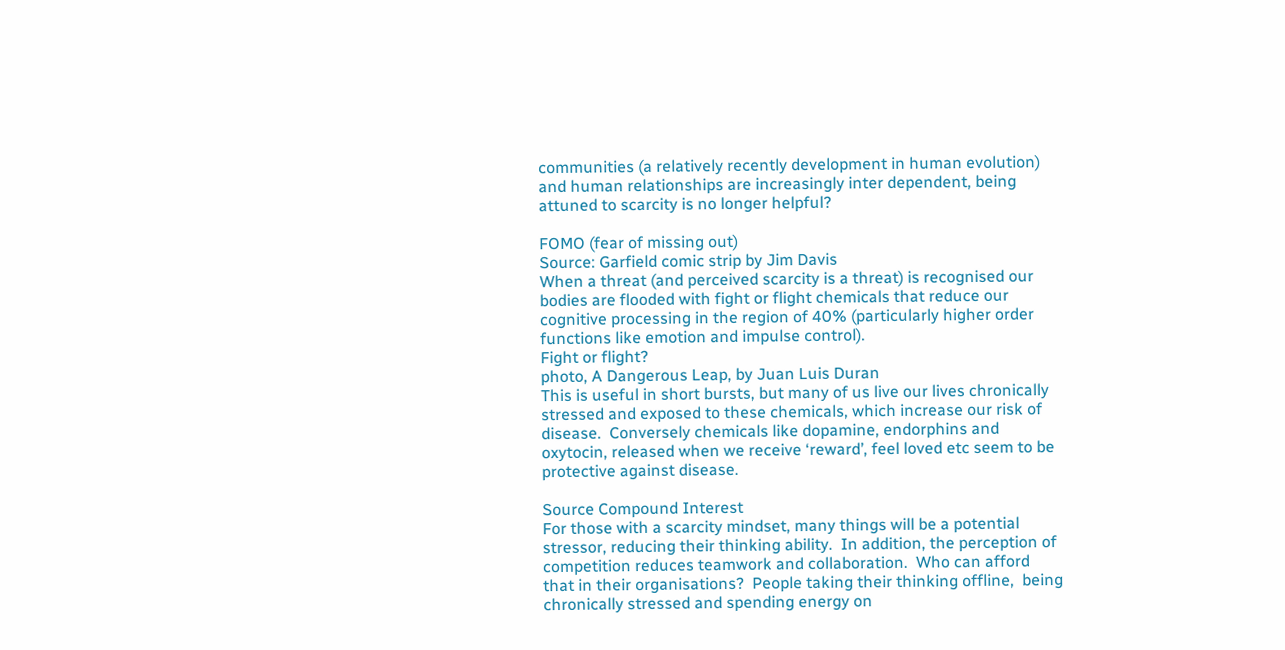communities (a relatively recently development in human evolution) and human relationships are increasingly inter dependent, being attuned to scarcity is no longer helpful?

FOMO (fear of missing out)
Source: Garfield comic strip by Jim Davis
When a threat (and perceived scarcity is a threat) is recognised our bodies are flooded with fight or flight chemicals that reduce our cognitive processing in the region of 40% (particularly higher order functions like emotion and impulse control).
Fight or flight?
photo, A Dangerous Leap, by Juan Luis Duran
This is useful in short bursts, but many of us live our lives chronically stressed and exposed to these chemicals, which increase our risk of disease.  Conversely chemicals like dopamine, endorphins and oxytocin, released when we receive ‘reward’, feel loved etc seem to be protective against disease.

Source Compound Interest
For those with a scarcity mindset, many things will be a potential stressor, reducing their thinking ability.  In addition, the perception of competition reduces teamwork and collaboration.  Who can afford that in their organisations?  People taking their thinking offline,  being chronically stressed and spending energy on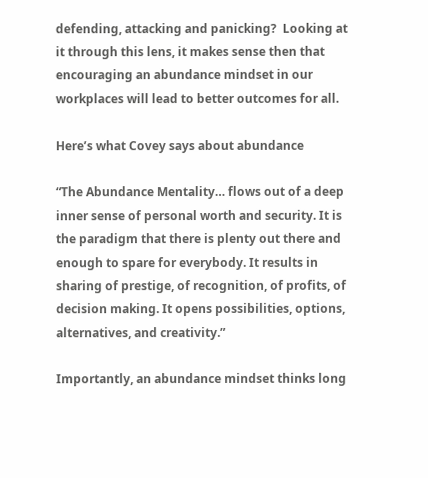defending, attacking and panicking?  Looking at it through this lens, it makes sense then that encouraging an abundance mindset in our workplaces will lead to better outcomes for all.

Here’s what Covey says about abundance

“The Abundance Mentality… flows out of a deep inner sense of personal worth and security. It is the paradigm that there is plenty out there and enough to spare for everybody. It results in sharing of prestige, of recognition, of profits, of decision making. It opens possibilities, options, alternatives, and creativity.”

Importantly, an abundance mindset thinks long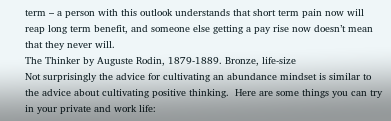term – a person with this outlook understands that short term pain now will reap long term benefit, and someone else getting a pay rise now doesn’t mean that they never will.
The Thinker by Auguste Rodin, 1879-1889. Bronze, life-size
Not surprisingly the advice for cultivating an abundance mindset is similar to the advice about cultivating positive thinking.  Here are some things you can try in your private and work life: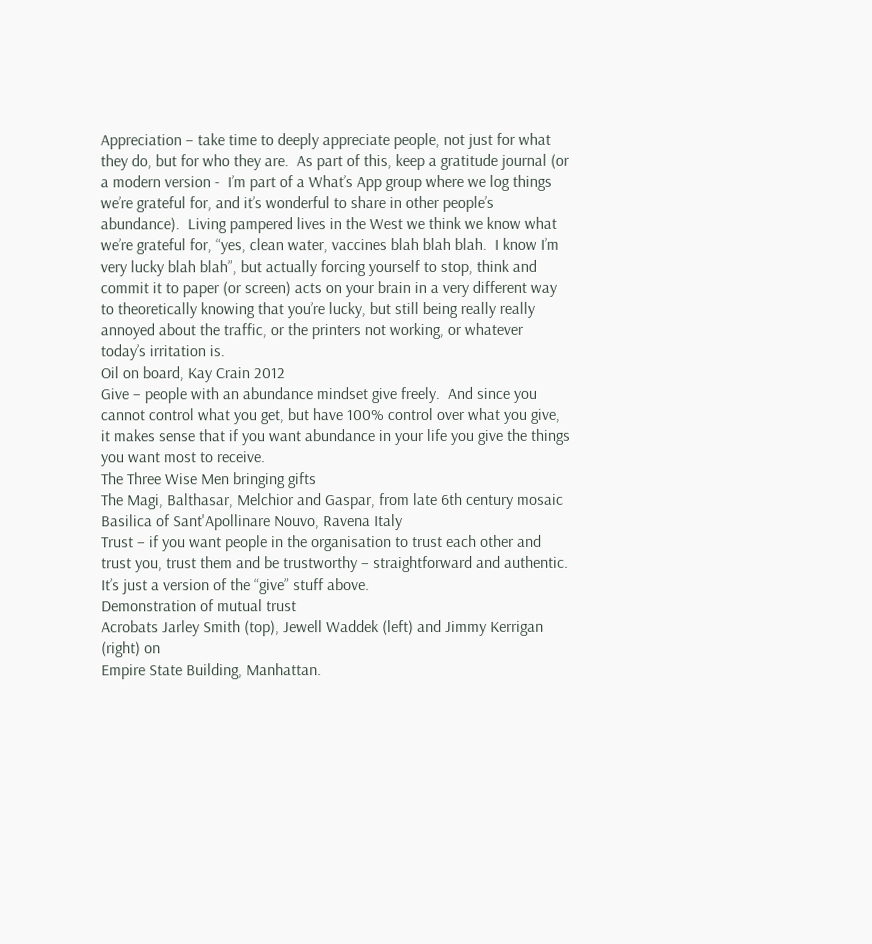Appreciation – take time to deeply appreciate people, not just for what they do, but for who they are.  As part of this, keep a gratitude journal (or a modern version -  I’m part of a What’s App group where we log things we’re grateful for, and it’s wonderful to share in other people’s abundance).  Living pampered lives in the West we think we know what we’re grateful for, “yes, clean water, vaccines blah blah blah.  I know I’m very lucky blah blah”, but actually forcing yourself to stop, think and commit it to paper (or screen) acts on your brain in a very different way to theoretically knowing that you’re lucky, but still being really really annoyed about the traffic, or the printers not working, or whatever today’s irritation is.
Oil on board, Kay Crain 2012
Give – people with an abundance mindset give freely.  And since you cannot control what you get, but have 100% control over what you give, it makes sense that if you want abundance in your life you give the things you want most to receive.
The Three Wise Men bringing gifts
The Magi, Balthasar, Melchior and Gaspar, from late 6th century mosaic
Basilica of Sant'Apollinare Nouvo, Ravena Italy
Trust – if you want people in the organisation to trust each other and trust you, trust them and be trustworthy – straightforward and authentic.  It’s just a version of the “give” stuff above.
Demonstration of mutual trust
Acrobats Jarley Smith (top), Jewell Waddek (left) and Jimmy Kerrigan (right) on
Empire State Building, Manhattan.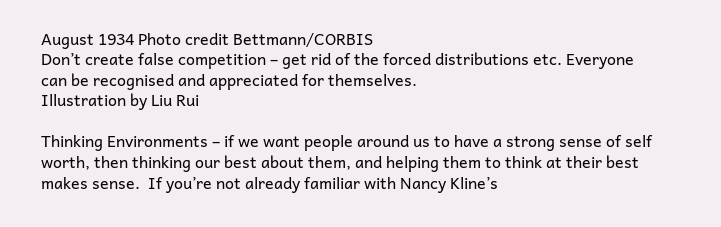August 1934 Photo credit Bettmann/CORBIS
Don’t create false competition – get rid of the forced distributions etc. Everyone can be recognised and appreciated for themselves.
Illustration by Liu Rui

Thinking Environments – if we want people around us to have a strong sense of self worth, then thinking our best about them, and helping them to think at their best makes sense.  If you’re not already familiar with Nancy Kline’s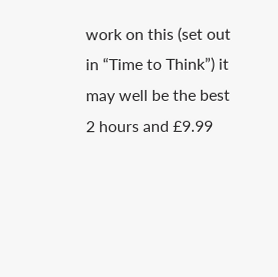work on this (set out in “Time to Think”) it may well be the best 2 hours and £9.99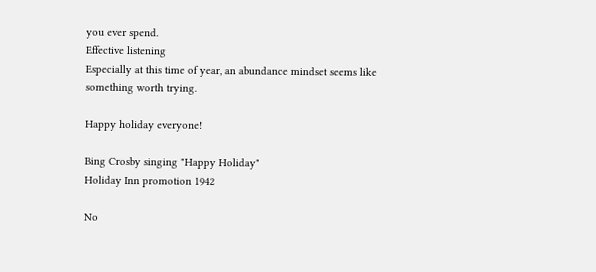you ever spend.
Effective listening
Especially at this time of year, an abundance mindset seems like something worth trying.

Happy holiday everyone!

Bing Crosby singing "Happy Holiday"
Holiday Inn promotion 1942

No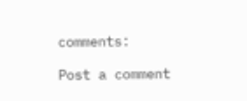comments:

Post a comment